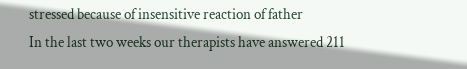stressed because of insensitive reaction of father
In the last two weeks our therapists have answered 211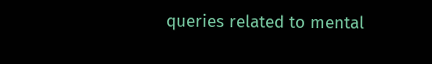queries related to mental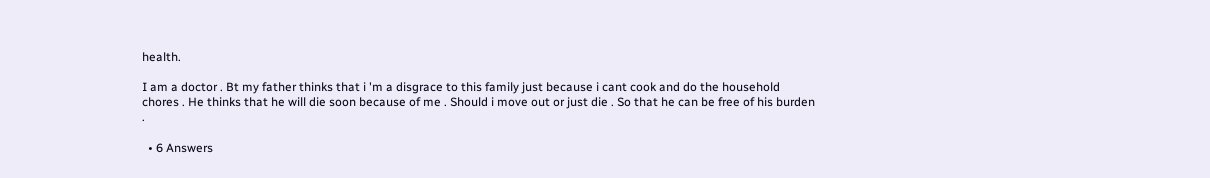health.

I am a doctor . Bt my father thinks that i 'm a disgrace to this family just because i cant cook and do the household chores . He thinks that he will die soon because of me . Should i move out or just die . So that he can be free of his burden .

  • 6 Answers